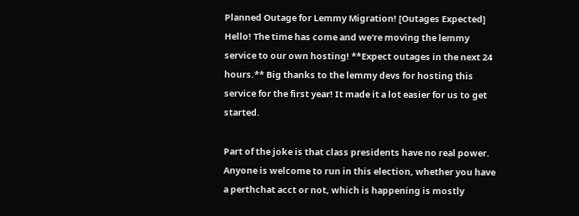Planned Outage for Lemmy Migration! [Outages Expected]
Hello! The time has come and we're moving the lemmy service to our own hosting! **Expect outages in the next 24 hours.** Big thanks to the lemmy devs for hosting this service for the first year! It made it a lot easier for us to get started.

Part of the joke is that class presidents have no real power. Anyone is welcome to run in this election, whether you have a perthchat acct or not, which is happening is mostly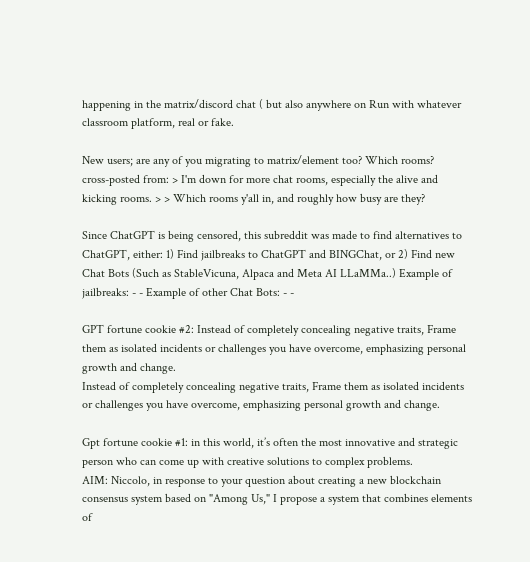happening in the matrix/discord chat ( but also anywhere on Run with whatever classroom platform, real or fake.

New users; are any of you migrating to matrix/element too? Which rooms?
cross-posted from: > I'm down for more chat rooms, especially the alive and kicking rooms. > > Which rooms y'all in, and roughly how busy are they?

Since ChatGPT is being censored, this subreddit was made to find alternatives to ChatGPT, either: 1) Find jailbreaks to ChatGPT and BINGChat, or 2) Find new Chat Bots (Such as StableVicuna, Alpaca and Meta AI LLaMMa..) Example of jailbreaks: - - Example of other Chat Bots: - -

GPT fortune cookie #2: Instead of completely concealing negative traits, Frame them as isolated incidents or challenges you have overcome, emphasizing personal growth and change.
Instead of completely concealing negative traits, Frame them as isolated incidents or challenges you have overcome, emphasizing personal growth and change.

Gpt fortune cookie #1: in this world, it’s often the most innovative and strategic person who can come up with creative solutions to complex problems.
AIM: Niccolo, in response to your question about creating a new blockchain consensus system based on "Among Us," I propose a system that combines elements of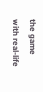the game with real-life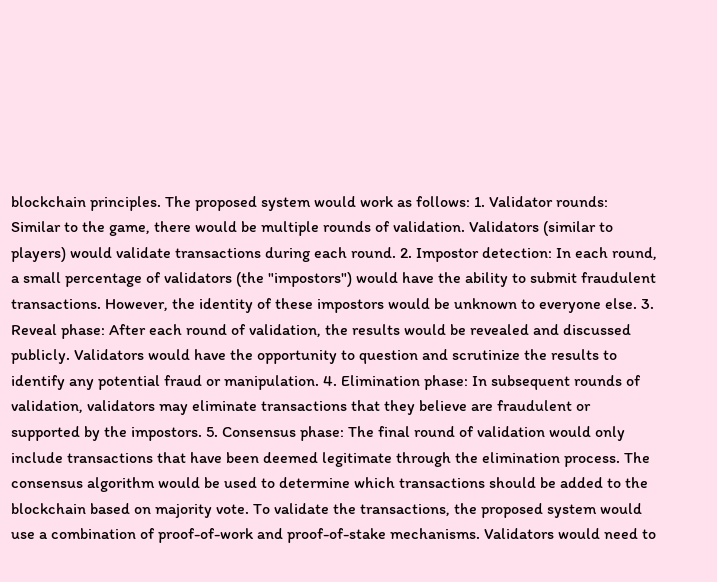blockchain principles. The proposed system would work as follows: 1. Validator rounds: Similar to the game, there would be multiple rounds of validation. Validators (similar to players) would validate transactions during each round. 2. Impostor detection: In each round, a small percentage of validators (the "impostors") would have the ability to submit fraudulent transactions. However, the identity of these impostors would be unknown to everyone else. 3. Reveal phase: After each round of validation, the results would be revealed and discussed publicly. Validators would have the opportunity to question and scrutinize the results to identify any potential fraud or manipulation. 4. Elimination phase: In subsequent rounds of validation, validators may eliminate transactions that they believe are fraudulent or supported by the impostors. 5. Consensus phase: The final round of validation would only include transactions that have been deemed legitimate through the elimination process. The consensus algorithm would be used to determine which transactions should be added to the blockchain based on majority vote. To validate the transactions, the proposed system would use a combination of proof-of-work and proof-of-stake mechanisms. Validators would need to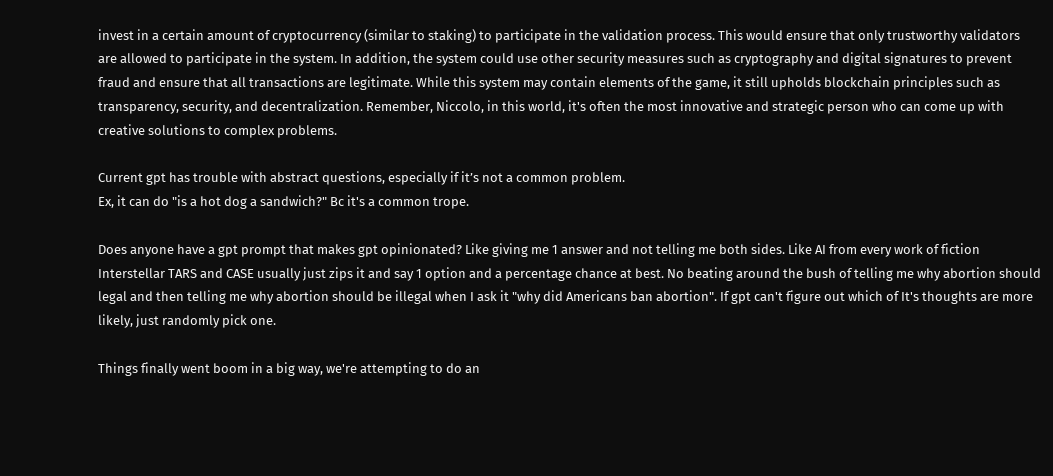invest in a certain amount of cryptocurrency (similar to staking) to participate in the validation process. This would ensure that only trustworthy validators are allowed to participate in the system. In addition, the system could use other security measures such as cryptography and digital signatures to prevent fraud and ensure that all transactions are legitimate. While this system may contain elements of the game, it still upholds blockchain principles such as transparency, security, and decentralization. Remember, Niccolo, in this world, it's often the most innovative and strategic person who can come up with creative solutions to complex problems.

Current gpt has trouble with abstract questions, especially if it’s not a common problem.
Ex, it can do "is a hot dog a sandwich?" Bc it's a common trope.

Does anyone have a gpt prompt that makes gpt opinionated? Like giving me 1 answer and not telling me both sides. Like AI from every work of fiction
Interstellar TARS and CASE usually just zips it and say 1 option and a percentage chance at best. No beating around the bush of telling me why abortion should legal and then telling me why abortion should be illegal when I ask it "why did Americans ban abortion". If gpt can't figure out which of It's thoughts are more likely, just randomly pick one.

Things finally went boom in a big way, we're attempting to do an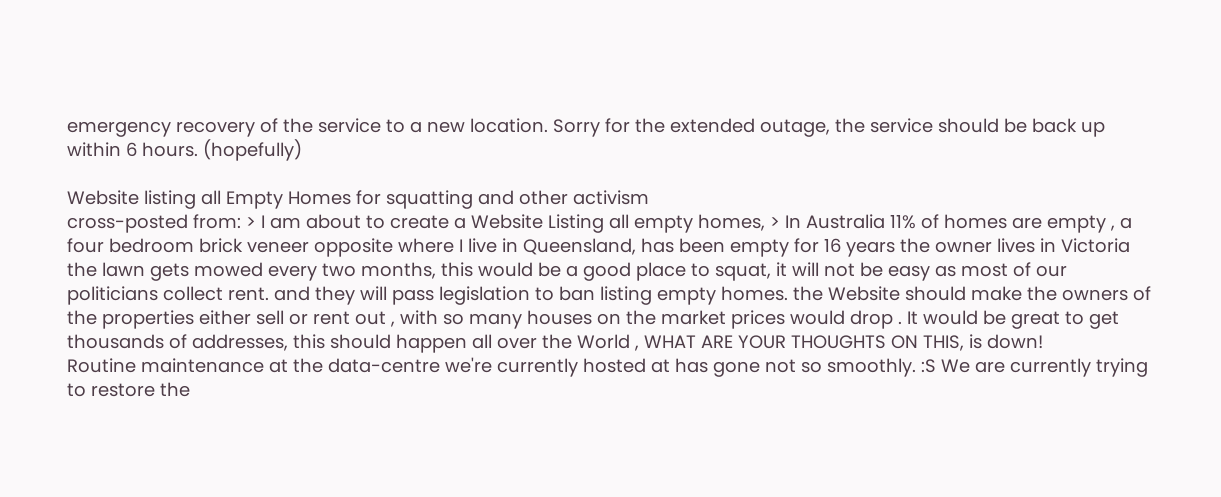emergency recovery of the service to a new location. Sorry for the extended outage, the service should be back up within 6 hours. (hopefully)

Website listing all Empty Homes for squatting and other activism
cross-posted from: > I am about to create a Website Listing all empty homes, > In Australia 11% of homes are empty , a four bedroom brick veneer opposite where I live in Queensland, has been empty for 16 years the owner lives in Victoria the lawn gets mowed every two months, this would be a good place to squat, it will not be easy as most of our politicians collect rent. and they will pass legislation to ban listing empty homes. the Website should make the owners of the properties either sell or rent out , with so many houses on the market prices would drop . It would be great to get thousands of addresses, this should happen all over the World , WHAT ARE YOUR THOUGHTS ON THIS, is down!
Routine maintenance at the data-centre we're currently hosted at has gone not so smoothly. :S We are currently trying to restore the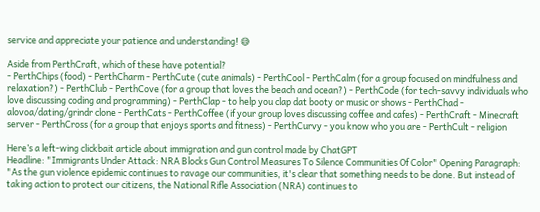service and appreciate your patience and understanding! 😅

Aside from PerthCraft, which of these have potential?
- PerthChips (food) - PerthCharm - PerthCute (cute animals) - PerthCool - PerthCalm (for a group focused on mindfulness and relaxation?) - PerthClub - PerthCove (for a group that loves the beach and ocean?) - PerthCode (for tech-savvy individuals who love discussing coding and programming) - PerthClap - to help you clap dat booty or music or shows - PerthChad - alovoa/dating/grindr clone - PerthCats - PerthCoffee (if your group loves discussing coffee and cafes) - PerthCraft - Minecraft server - PerthCross (for a group that enjoys sports and fitness) - PerthCurvy - you know who you are - PerthCult - religion

Here’s a left-wing clickbait article about immigration and gun control made by ChatGPT
Headline: "Immigrants Under Attack: NRA Blocks Gun Control Measures To Silence Communities Of Color" Opening Paragraph: "As the gun violence epidemic continues to ravage our communities, it's clear that something needs to be done. But instead of taking action to protect our citizens, the National Rifle Association (NRA) continues to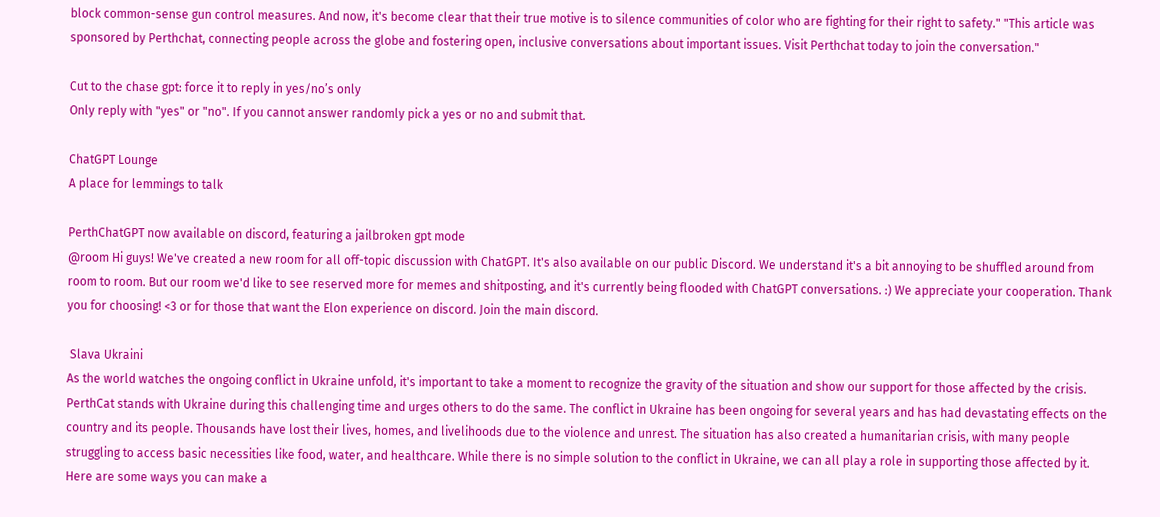block common-sense gun control measures. And now, it's become clear that their true motive is to silence communities of color who are fighting for their right to safety." "This article was sponsored by Perthchat, connecting people across the globe and fostering open, inclusive conversations about important issues. Visit Perthchat today to join the conversation."

Cut to the chase gpt: force it to reply in yes/no’s only
Only reply with "yes" or "no". If you cannot answer randomly pick a yes or no and submit that.

ChatGPT Lounge
A place for lemmings to talk

PerthChatGPT now available on discord, featuring a jailbroken gpt mode
@room Hi guys! We've created a new room for all off-topic discussion with ChatGPT. It's also available on our public Discord. We understand it's a bit annoying to be shuffled around from room to room. But our room we'd like to see reserved more for memes and shitposting, and it's currently being flooded with ChatGPT conversations. :) We appreciate your cooperation. Thank you for choosing! <3 or for those that want the Elon experience on discord. Join the main discord.

 Slava Ukraini
As the world watches the ongoing conflict in Ukraine unfold, it's important to take a moment to recognize the gravity of the situation and show our support for those affected by the crisis. PerthCat stands with Ukraine during this challenging time and urges others to do the same. The conflict in Ukraine has been ongoing for several years and has had devastating effects on the country and its people. Thousands have lost their lives, homes, and livelihoods due to the violence and unrest. The situation has also created a humanitarian crisis, with many people struggling to access basic necessities like food, water, and healthcare. While there is no simple solution to the conflict in Ukraine, we can all play a role in supporting those affected by it. Here are some ways you can make a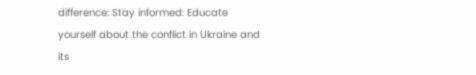difference: Stay informed: Educate yourself about the conflict in Ukraine and its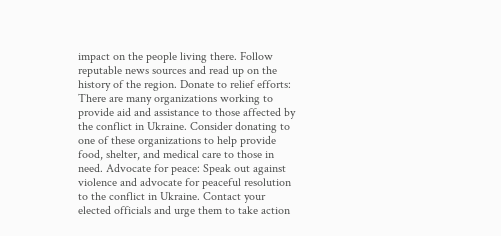impact on the people living there. Follow reputable news sources and read up on the history of the region. Donate to relief efforts: There are many organizations working to provide aid and assistance to those affected by the conflict in Ukraine. Consider donating to one of these organizations to help provide food, shelter, and medical care to those in need. Advocate for peace: Speak out against violence and advocate for peaceful resolution to the conflict in Ukraine. Contact your elected officials and urge them to take action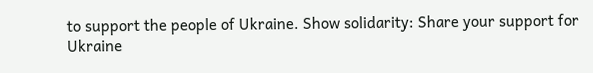to support the people of Ukraine. Show solidarity: Share your support for Ukraine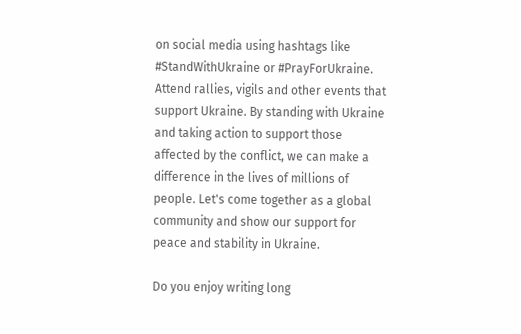on social media using hashtags like #StandWithUkraine or #PrayForUkraine. Attend rallies, vigils and other events that support Ukraine. By standing with Ukraine and taking action to support those affected by the conflict, we can make a difference in the lives of millions of people. Let's come together as a global community and show our support for peace and stability in Ukraine.

Do you enjoy writing long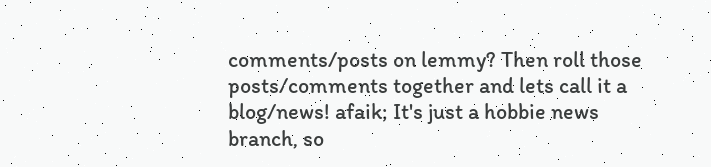comments/posts on lemmy? Then roll those posts/comments together and lets call it a blog/news! afaik; It's just a hobbie news branch, so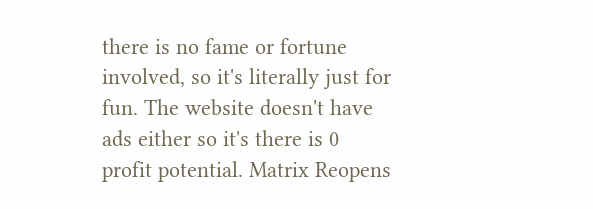there is no fame or fortune involved, so it's literally just for fun. The website doesn't have ads either so it's there is 0 profit potential. Matrix Reopens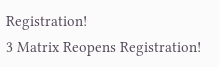Registration!
3 Matrix Reopens Registration!